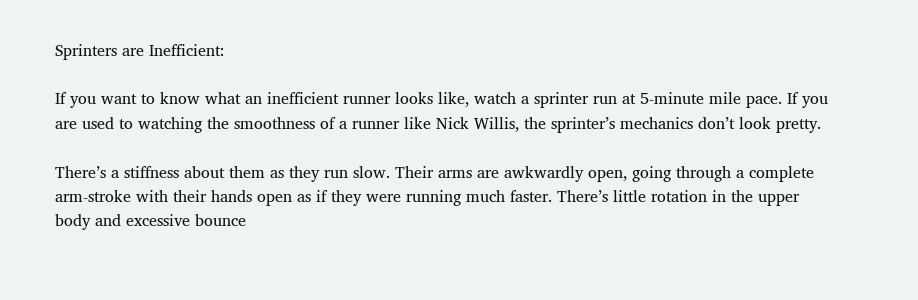Sprinters are Inefficient:

If you want to know what an inefficient runner looks like, watch a sprinter run at 5-minute mile pace. If you are used to watching the smoothness of a runner like Nick Willis, the sprinter’s mechanics don’t look pretty.

There’s a stiffness about them as they run slow. Their arms are awkwardly open, going through a complete arm-stroke with their hands open as if they were running much faster. There’s little rotation in the upper body and excessive bounce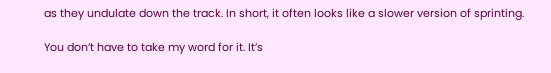as they undulate down the track. In short, it often looks like a slower version of sprinting.

You don’t have to take my word for it. It’s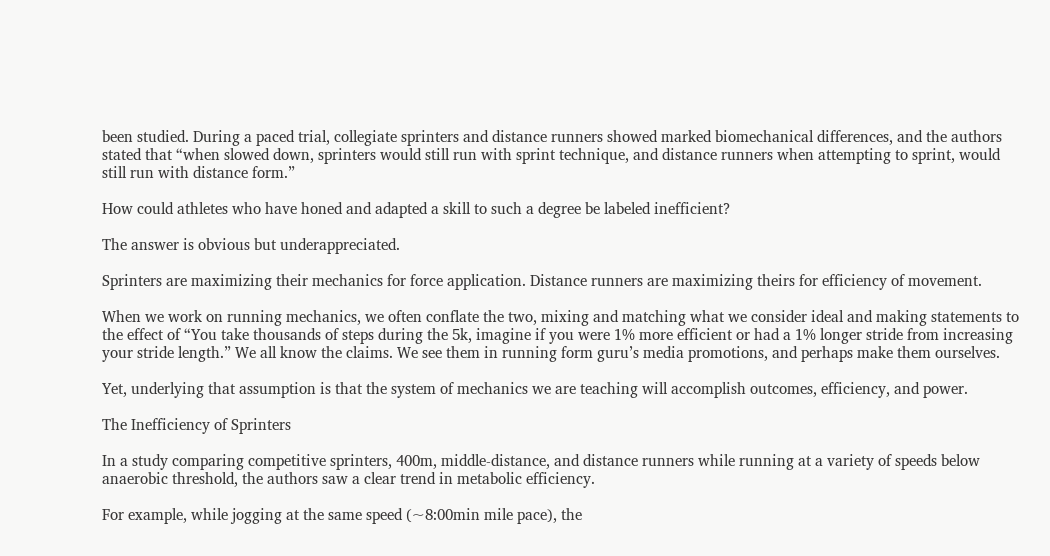been studied. During a paced trial, collegiate sprinters and distance runners showed marked biomechanical differences, and the authors stated that “when slowed down, sprinters would still run with sprint technique, and distance runners when attempting to sprint, would still run with distance form.”

How could athletes who have honed and adapted a skill to such a degree be labeled inefficient?

The answer is obvious but underappreciated.

Sprinters are maximizing their mechanics for force application. Distance runners are maximizing theirs for efficiency of movement.

When we work on running mechanics, we often conflate the two, mixing and matching what we consider ideal and making statements to the effect of “You take thousands of steps during the 5k, imagine if you were 1% more efficient or had a 1% longer stride from increasing your stride length.” We all know the claims. We see them in running form guru’s media promotions, and perhaps make them ourselves.

Yet, underlying that assumption is that the system of mechanics we are teaching will accomplish outcomes, efficiency, and power.

The Inefficiency of Sprinters

In a study comparing competitive sprinters, 400m, middle-distance, and distance runners while running at a variety of speeds below anaerobic threshold, the authors saw a clear trend in metabolic efficiency.

For example, while jogging at the same speed (~8:00min mile pace), the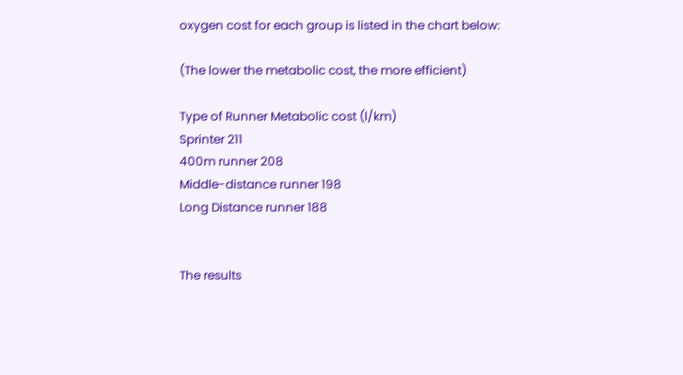oxygen cost for each group is listed in the chart below:

(The lower the metabolic cost, the more efficient)

Type of Runner Metabolic cost (l/km)
Sprinter 211
400m runner 208
Middle-distance runner 198
Long Distance runner 188


The results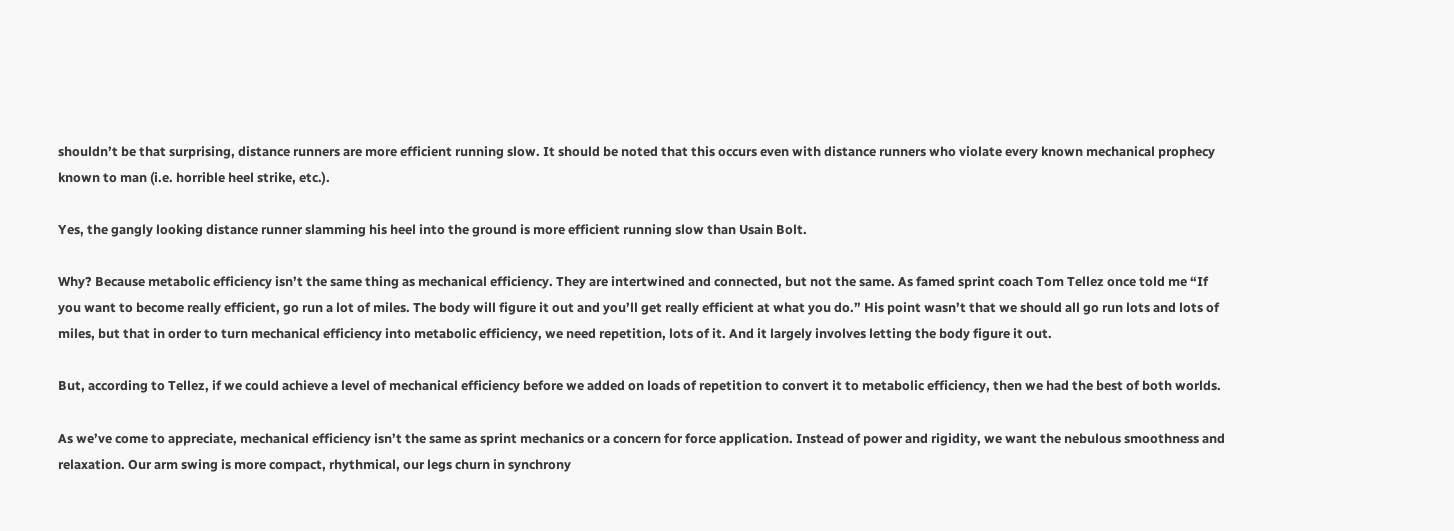shouldn’t be that surprising, distance runners are more efficient running slow. It should be noted that this occurs even with distance runners who violate every known mechanical prophecy known to man (i.e. horrible heel strike, etc.).

Yes, the gangly looking distance runner slamming his heel into the ground is more efficient running slow than Usain Bolt.

Why? Because metabolic efficiency isn’t the same thing as mechanical efficiency. They are intertwined and connected, but not the same. As famed sprint coach Tom Tellez once told me “If you want to become really efficient, go run a lot of miles. The body will figure it out and you’ll get really efficient at what you do.” His point wasn’t that we should all go run lots and lots of miles, but that in order to turn mechanical efficiency into metabolic efficiency, we need repetition, lots of it. And it largely involves letting the body figure it out.

But, according to Tellez, if we could achieve a level of mechanical efficiency before we added on loads of repetition to convert it to metabolic efficiency, then we had the best of both worlds.

As we’ve come to appreciate, mechanical efficiency isn’t the same as sprint mechanics or a concern for force application. Instead of power and rigidity, we want the nebulous smoothness and relaxation. Our arm swing is more compact, rhythmical, our legs churn in synchrony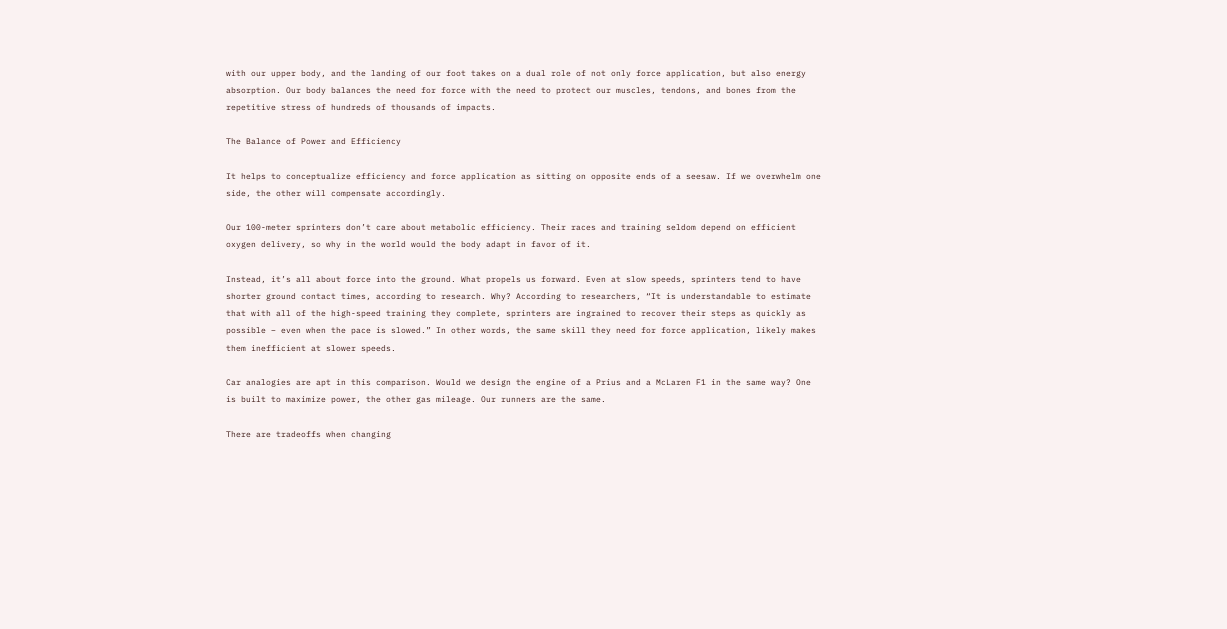with our upper body, and the landing of our foot takes on a dual role of not only force application, but also energy absorption. Our body balances the need for force with the need to protect our muscles, tendons, and bones from the repetitive stress of hundreds of thousands of impacts.

The Balance of Power and Efficiency

It helps to conceptualize efficiency and force application as sitting on opposite ends of a seesaw. If we overwhelm one side, the other will compensate accordingly.

Our 100-meter sprinters don’t care about metabolic efficiency. Their races and training seldom depend on efficient oxygen delivery, so why in the world would the body adapt in favor of it.

Instead, it’s all about force into the ground. What propels us forward. Even at slow speeds, sprinters tend to have shorter ground contact times, according to research. Why? According to researchers, “It is understandable to estimate that with all of the high-speed training they complete, sprinters are ingrained to recover their steps as quickly as possible – even when the pace is slowed.” In other words, the same skill they need for force application, likely makes them inefficient at slower speeds.

Car analogies are apt in this comparison. Would we design the engine of a Prius and a McLaren F1 in the same way? One is built to maximize power, the other gas mileage. Our runners are the same.

There are tradeoffs when changing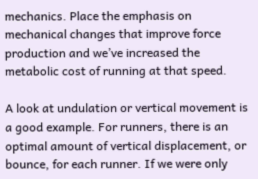mechanics. Place the emphasis on mechanical changes that improve force production and we’ve increased the metabolic cost of running at that speed.

A look at undulation or vertical movement is a good example. For runners, there is an optimal amount of vertical displacement, or bounce, for each runner. If we were only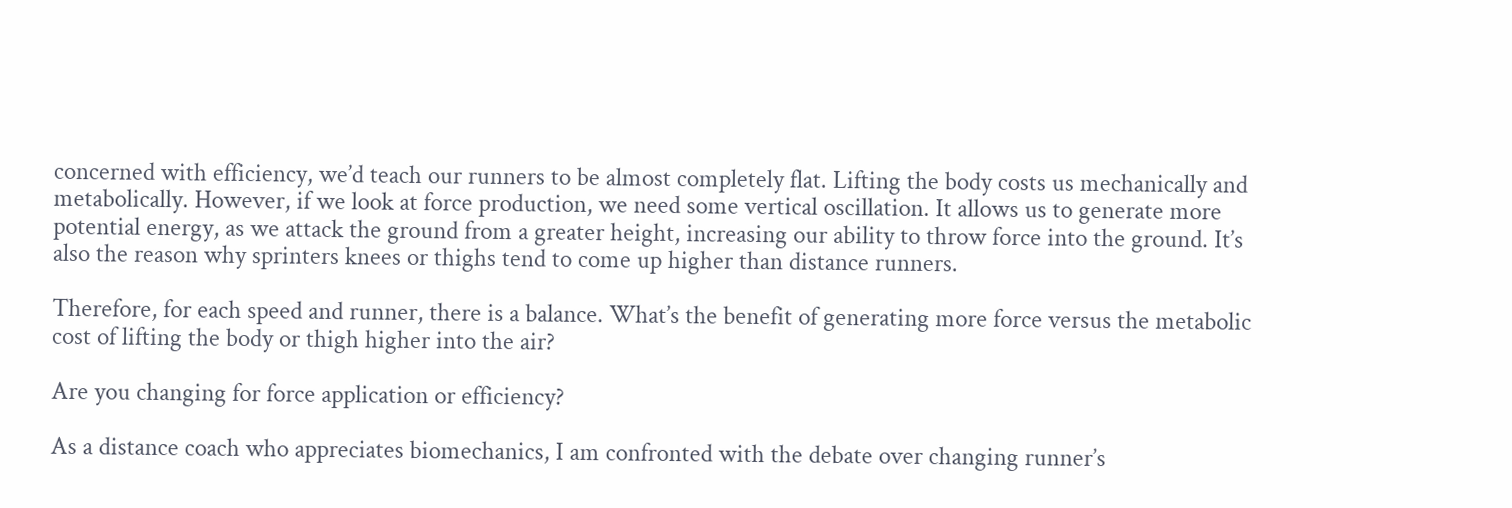concerned with efficiency, we’d teach our runners to be almost completely flat. Lifting the body costs us mechanically and metabolically. However, if we look at force production, we need some vertical oscillation. It allows us to generate more potential energy, as we attack the ground from a greater height, increasing our ability to throw force into the ground. It’s also the reason why sprinters knees or thighs tend to come up higher than distance runners.

Therefore, for each speed and runner, there is a balance. What’s the benefit of generating more force versus the metabolic cost of lifting the body or thigh higher into the air?

Are you changing for force application or efficiency?

As a distance coach who appreciates biomechanics, I am confronted with the debate over changing runner’s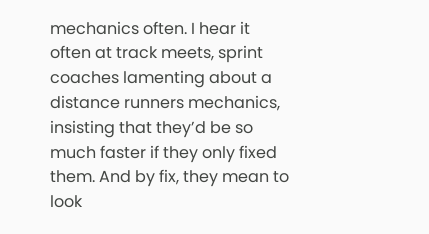mechanics often. I hear it often at track meets, sprint coaches lamenting about a distance runners mechanics, insisting that they’d be so much faster if they only fixed them. And by fix, they mean to look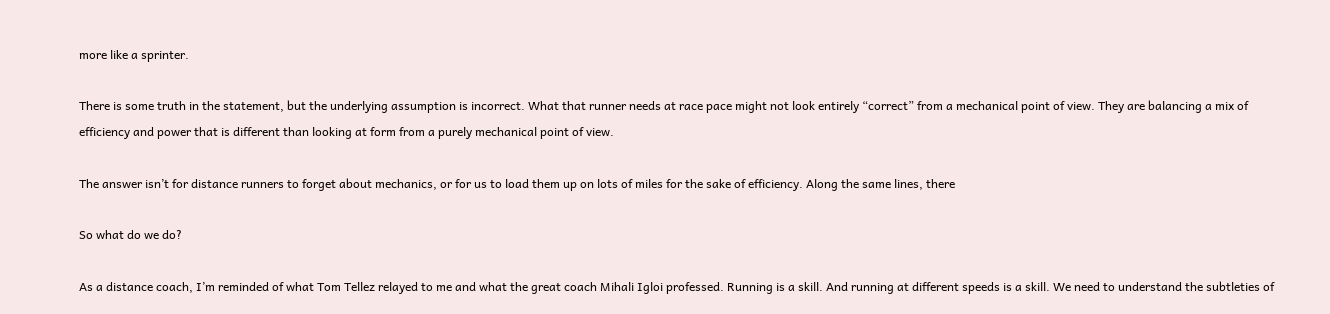more like a sprinter.

There is some truth in the statement, but the underlying assumption is incorrect. What that runner needs at race pace might not look entirely “correct” from a mechanical point of view. They are balancing a mix of efficiency and power that is different than looking at form from a purely mechanical point of view.

The answer isn’t for distance runners to forget about mechanics, or for us to load them up on lots of miles for the sake of efficiency. Along the same lines, there

So what do we do?

As a distance coach, I’m reminded of what Tom Tellez relayed to me and what the great coach Mihali Igloi professed. Running is a skill. And running at different speeds is a skill. We need to understand the subtleties of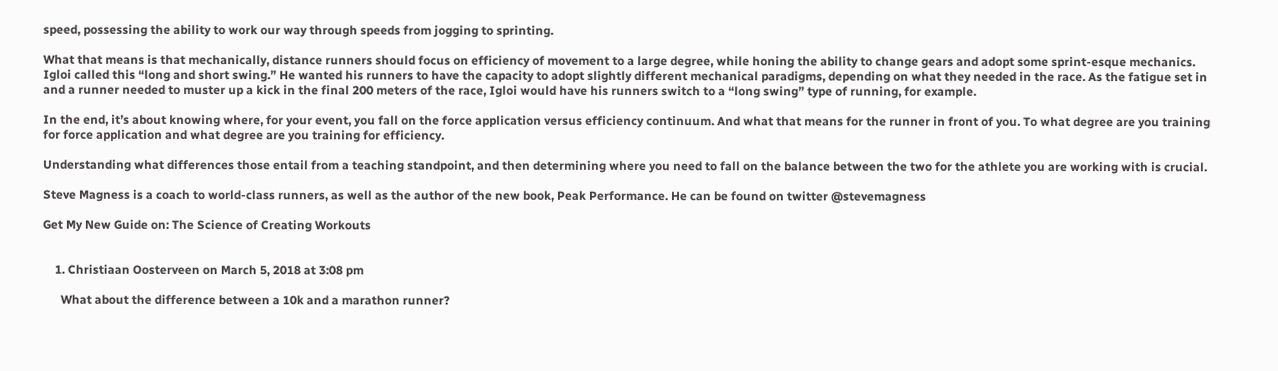speed, possessing the ability to work our way through speeds from jogging to sprinting.

What that means is that mechanically, distance runners should focus on efficiency of movement to a large degree, while honing the ability to change gears and adopt some sprint-esque mechanics. Igloi called this “long and short swing.” He wanted his runners to have the capacity to adopt slightly different mechanical paradigms, depending on what they needed in the race. As the fatigue set in and a runner needed to muster up a kick in the final 200 meters of the race, Igloi would have his runners switch to a “long swing” type of running, for example.

In the end, it’s about knowing where, for your event, you fall on the force application versus efficiency continuum. And what that means for the runner in front of you. To what degree are you training for force application and what degree are you training for efficiency.

Understanding what differences those entail from a teaching standpoint, and then determining where you need to fall on the balance between the two for the athlete you are working with is crucial.

Steve Magness is a coach to world-class runners, as well as the author of the new book, Peak Performance. He can be found on twitter @stevemagness

Get My New Guide on: The Science of Creating Workouts


    1. Christiaan Oosterveen on March 5, 2018 at 3:08 pm

      What about the difference between a 10k and a marathon runner?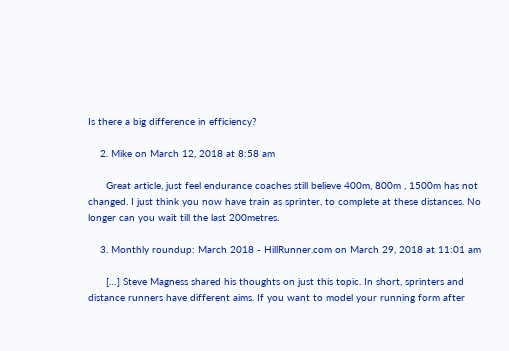Is there a big difference in efficiency?

    2. Mike on March 12, 2018 at 8:58 am

      Great article, just feel endurance coaches still believe 400m, 800m , 1500m has not changed. I just think you now have train as sprinter, to complete at these distances. No longer can you wait till the last 200metres.

    3. Monthly roundup: March 2018 - HillRunner.com on March 29, 2018 at 11:01 am

      […] Steve Magness shared his thoughts on just this topic. In short, sprinters and distance runners have different aims. If you want to model your running form after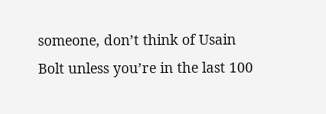someone, don’t think of Usain Bolt unless you’re in the last 100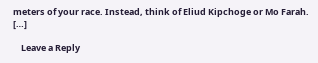meters of your race. Instead, think of Eliud Kipchoge or Mo Farah. […]

    Leave a Reply